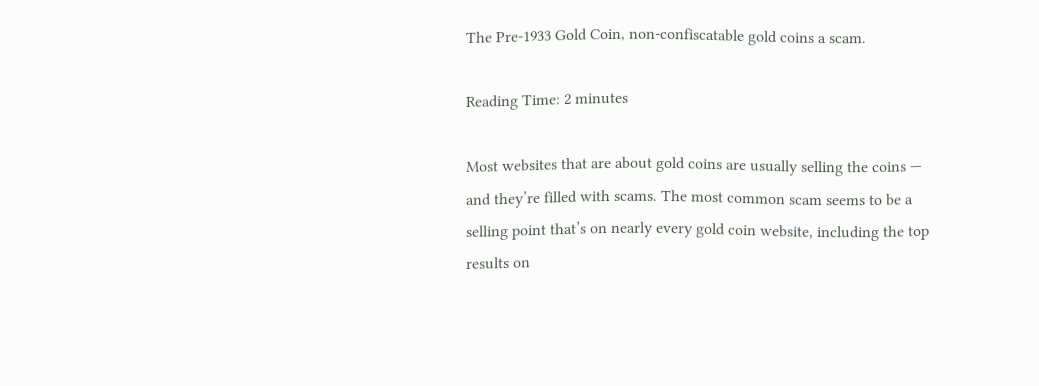The Pre-1933 Gold Coin, non-confiscatable gold coins a scam.

Reading Time: 2 minutes

Most websites that are about gold coins are usually selling the coins — and they’re filled with scams. The most common scam seems to be a selling point that’s on nearly every gold coin website, including the top results on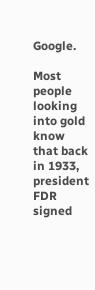Google.

Most people looking into gold know that back in 1933, president FDR signed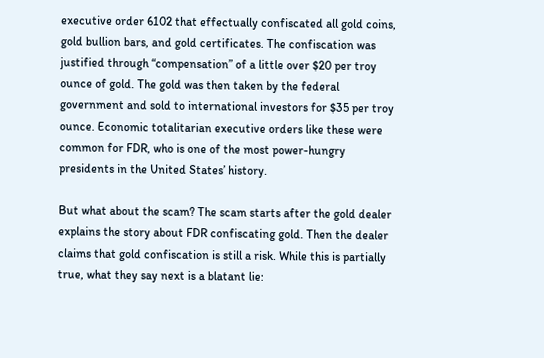executive order 6102 that effectually confiscated all gold coins, gold bullion bars, and gold certificates. The confiscation was justified through “compensation” of a little over $20 per troy ounce of gold. The gold was then taken by the federal government and sold to international investors for $35 per troy ounce. Economic totalitarian executive orders like these were common for FDR, who is one of the most power-hungry presidents in the United States’ history.

But what about the scam? The scam starts after the gold dealer explains the story about FDR confiscating gold. Then the dealer claims that gold confiscation is still a risk. While this is partially true, what they say next is a blatant lie: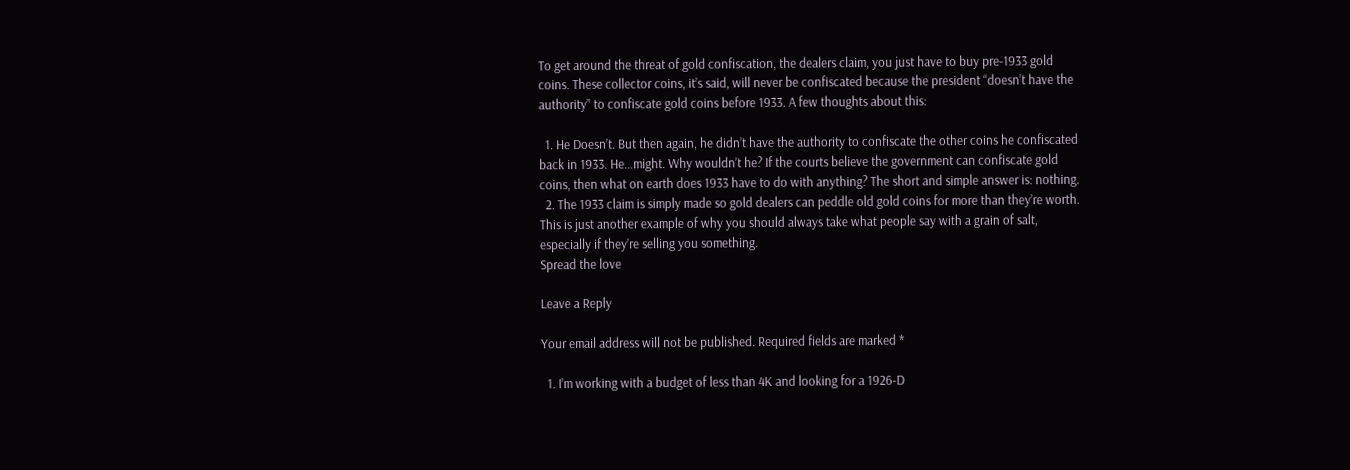To get around the threat of gold confiscation, the dealers claim, you just have to buy pre-1933 gold coins. These collector coins, it’s said, will never be confiscated because the president “doesn’t have the authority” to confiscate gold coins before 1933. A few thoughts about this:

  1. He Doesn’t. But then again, he didn’t have the authority to confiscate the other coins he confiscated back in 1933. He…might. Why wouldn’t he? If the courts believe the government can confiscate gold coins, then what on earth does 1933 have to do with anything? The short and simple answer is: nothing.
  2. The 1933 claim is simply made so gold dealers can peddle old gold coins for more than they’re worth. This is just another example of why you should always take what people say with a grain of salt, especially if they’re selling you something.
Spread the love

Leave a Reply

Your email address will not be published. Required fields are marked *

  1. I’m working with a budget of less than 4K and looking for a 1926-D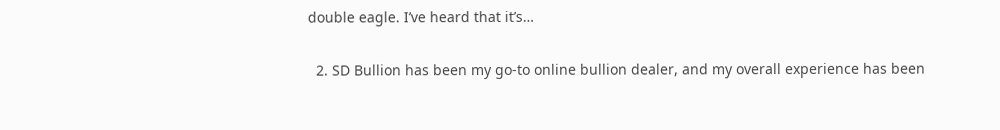double eagle. I’ve heard that it’s…

  2. SD Bullion has been my go-to online bullion dealer, and my overall experience has been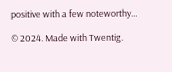positive with a few noteworthy…

© 2024. Made with Twentig.